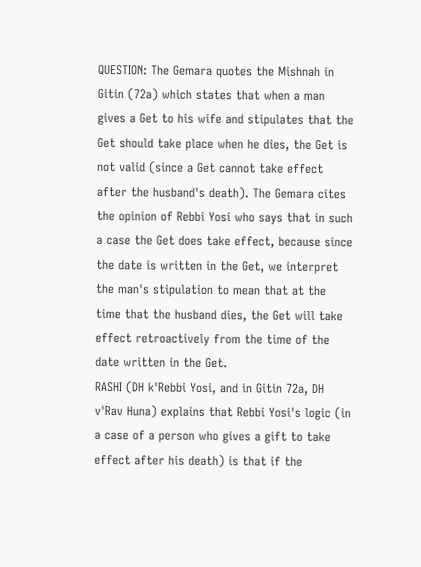QUESTION: The Gemara quotes the Mishnah in Gitin (72a) which states that when a man gives a Get to his wife and stipulates that the Get should take place when he dies, the Get is not valid (since a Get cannot take effect after the husband's death). The Gemara cites the opinion of Rebbi Yosi who says that in such a case the Get does take effect, because since the date is written in the Get, we interpret the man's stipulation to mean that at the time that the husband dies, the Get will take effect retroactively from the time of the date written in the Get.
RASHI (DH k'Rebbi Yosi, and in Gitin 72a, DH v'Rav Huna) explains that Rebbi Yosi's logic (in a case of a person who gives a gift to take effect after his death) is that if the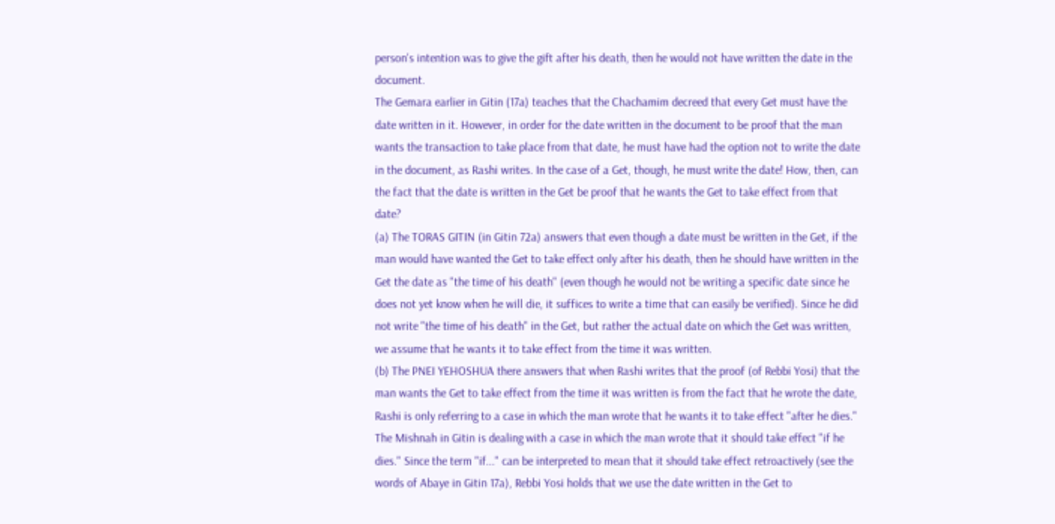person's intention was to give the gift after his death, then he would not have written the date in the document.
The Gemara earlier in Gitin (17a) teaches that the Chachamim decreed that every Get must have the date written in it. However, in order for the date written in the document to be proof that the man wants the transaction to take place from that date, he must have had the option not to write the date in the document, as Rashi writes. In the case of a Get, though, he must write the date! How, then, can the fact that the date is written in the Get be proof that he wants the Get to take effect from that date?
(a) The TORAS GITIN (in Gitin 72a) answers that even though a date must be written in the Get, if the man would have wanted the Get to take effect only after his death, then he should have written in the Get the date as "the time of his death" (even though he would not be writing a specific date since he does not yet know when he will die, it suffices to write a time that can easily be verified). Since he did not write "the time of his death" in the Get, but rather the actual date on which the Get was written, we assume that he wants it to take effect from the time it was written.
(b) The PNEI YEHOSHUA there answers that when Rashi writes that the proof (of Rebbi Yosi) that the man wants the Get to take effect from the time it was written is from the fact that he wrote the date, Rashi is only referring to a case in which the man wrote that he wants it to take effect "after he dies." The Mishnah in Gitin is dealing with a case in which the man wrote that it should take effect "if he dies." Since the term "if..." can be interpreted to mean that it should take effect retroactively (see the words of Abaye in Gitin 17a), Rebbi Yosi holds that we use the date written in the Get to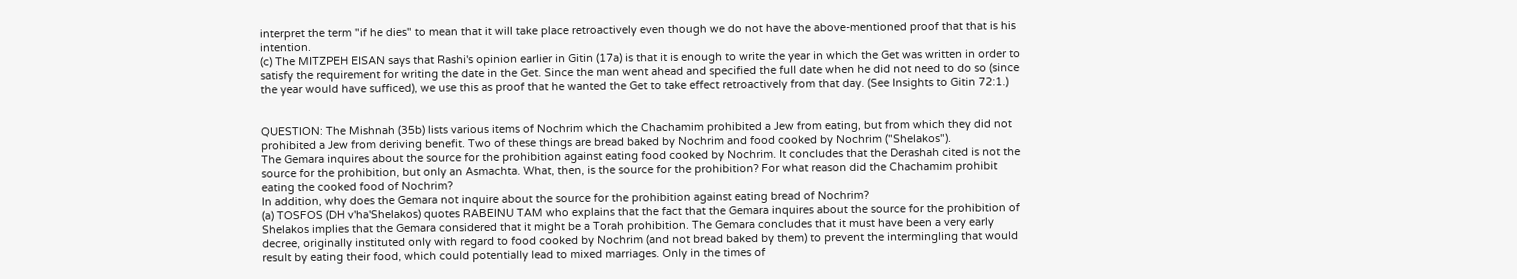interpret the term "if he dies" to mean that it will take place retroactively even though we do not have the above-mentioned proof that that is his intention.
(c) The MITZPEH EISAN says that Rashi's opinion earlier in Gitin (17a) is that it is enough to write the year in which the Get was written in order to satisfy the requirement for writing the date in the Get. Since the man went ahead and specified the full date when he did not need to do so (since the year would have sufficed), we use this as proof that he wanted the Get to take effect retroactively from that day. (See Insights to Gitin 72:1.)


QUESTION: The Mishnah (35b) lists various items of Nochrim which the Chachamim prohibited a Jew from eating, but from which they did not prohibited a Jew from deriving benefit. Two of these things are bread baked by Nochrim and food cooked by Nochrim ("Shelakos").
The Gemara inquires about the source for the prohibition against eating food cooked by Nochrim. It concludes that the Derashah cited is not the source for the prohibition, but only an Asmachta. What, then, is the source for the prohibition? For what reason did the Chachamim prohibit eating the cooked food of Nochrim?
In addition, why does the Gemara not inquire about the source for the prohibition against eating bread of Nochrim?
(a) TOSFOS (DH v'ha'Shelakos) quotes RABEINU TAM who explains that the fact that the Gemara inquires about the source for the prohibition of Shelakos implies that the Gemara considered that it might be a Torah prohibition. The Gemara concludes that it must have been a very early decree, originally instituted only with regard to food cooked by Nochrim (and not bread baked by them) to prevent the intermingling that would result by eating their food, which could potentially lead to mixed marriages. Only in the times of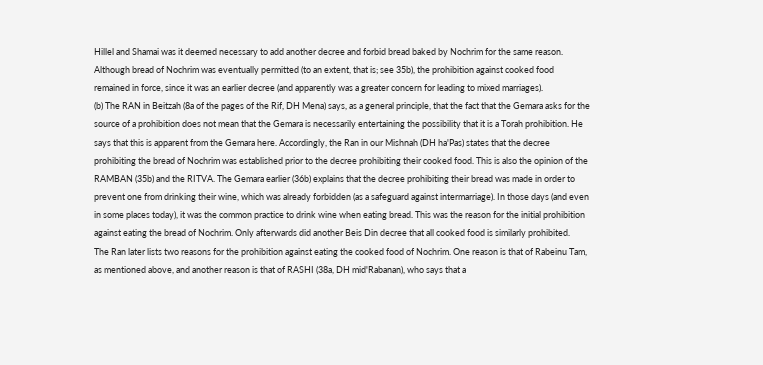Hillel and Shamai was it deemed necessary to add another decree and forbid bread baked by Nochrim for the same reason. Although bread of Nochrim was eventually permitted (to an extent, that is; see 35b), the prohibition against cooked food remained in force, since it was an earlier decree (and apparently was a greater concern for leading to mixed marriages).
(b) The RAN in Beitzah (8a of the pages of the Rif, DH Mena) says, as a general principle, that the fact that the Gemara asks for the source of a prohibition does not mean that the Gemara is necessarily entertaining the possibility that it is a Torah prohibition. He says that this is apparent from the Gemara here. Accordingly, the Ran in our Mishnah (DH ha'Pas) states that the decree prohibiting the bread of Nochrim was established prior to the decree prohibiting their cooked food. This is also the opinion of the RAMBAN (35b) and the RITVA. The Gemara earlier (36b) explains that the decree prohibiting their bread was made in order to prevent one from drinking their wine, which was already forbidden (as a safeguard against intermarriage). In those days (and even in some places today), it was the common practice to drink wine when eating bread. This was the reason for the initial prohibition against eating the bread of Nochrim. Only afterwards did another Beis Din decree that all cooked food is similarly prohibited.
The Ran later lists two reasons for the prohibition against eating the cooked food of Nochrim. One reason is that of Rabeinu Tam, as mentioned above, and another reason is that of RASHI (38a, DH mid'Rabanan), who says that a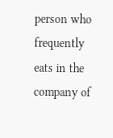person who frequently eats in the company of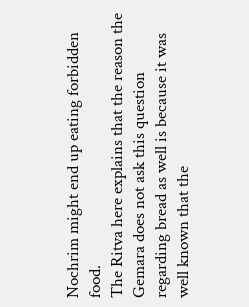Nochrim might end up eating forbidden food.
The Ritva here explains that the reason the Gemara does not ask this question regarding bread as well is because it was well known that the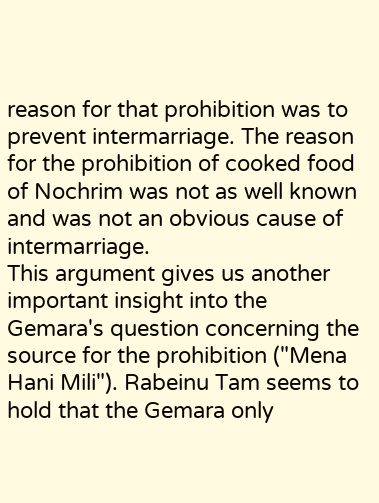reason for that prohibition was to prevent intermarriage. The reason for the prohibition of cooked food of Nochrim was not as well known and was not an obvious cause of intermarriage.
This argument gives us another important insight into the Gemara's question concerning the source for the prohibition ("Mena Hani Mili"). Rabeinu Tam seems to hold that the Gemara only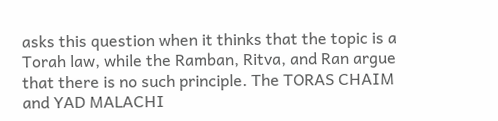asks this question when it thinks that the topic is a Torah law, while the Ramban, Ritva, and Ran argue that there is no such principle. The TORAS CHAIM and YAD MALACHI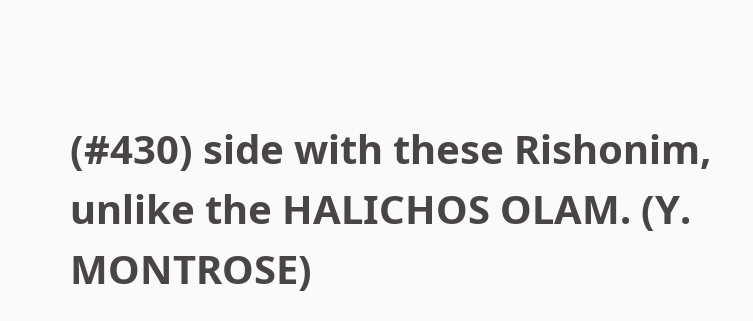(#430) side with these Rishonim, unlike the HALICHOS OLAM. (Y. MONTROSE)